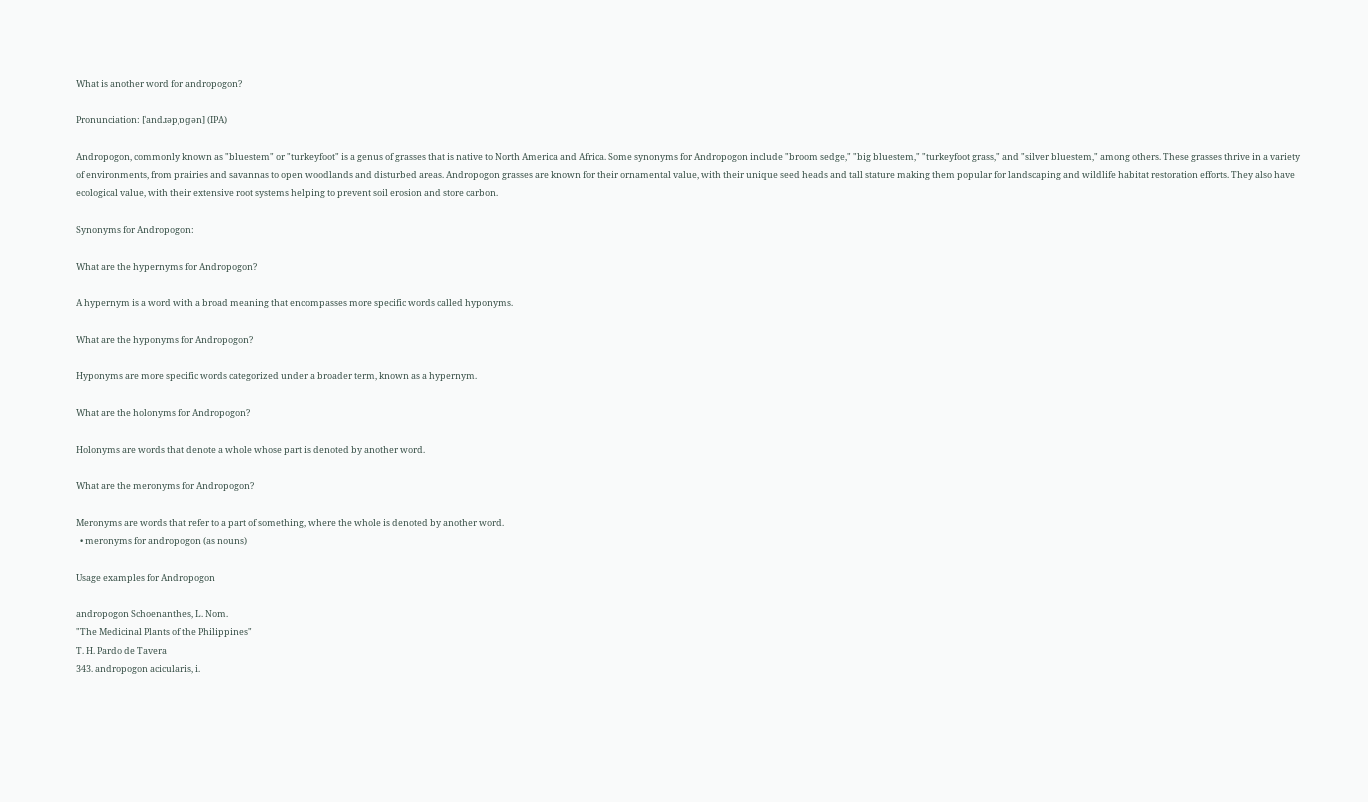What is another word for andropogon?

Pronunciation: [ˈandɹəpˌɒɡən] (IPA)

Andropogon, commonly known as "bluestem" or "turkeyfoot" is a genus of grasses that is native to North America and Africa. Some synonyms for Andropogon include "broom sedge," "big bluestem," "turkeyfoot grass," and "silver bluestem," among others. These grasses thrive in a variety of environments, from prairies and savannas to open woodlands and disturbed areas. Andropogon grasses are known for their ornamental value, with their unique seed heads and tall stature making them popular for landscaping and wildlife habitat restoration efforts. They also have ecological value, with their extensive root systems helping to prevent soil erosion and store carbon.

Synonyms for Andropogon:

What are the hypernyms for Andropogon?

A hypernym is a word with a broad meaning that encompasses more specific words called hyponyms.

What are the hyponyms for Andropogon?

Hyponyms are more specific words categorized under a broader term, known as a hypernym.

What are the holonyms for Andropogon?

Holonyms are words that denote a whole whose part is denoted by another word.

What are the meronyms for Andropogon?

Meronyms are words that refer to a part of something, where the whole is denoted by another word.
  • meronyms for andropogon (as nouns)

Usage examples for Andropogon

andropogon Schoenanthes, L. Nom.
"The Medicinal Plants of the Philippines"
T. H. Pardo de Tavera
343. andropogon acicularis, i.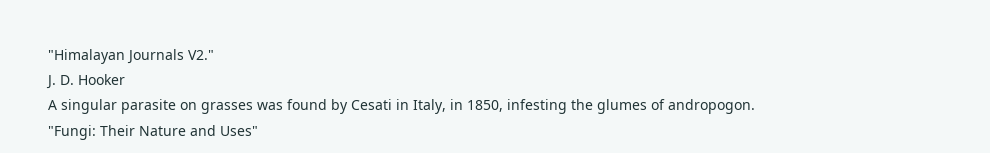"Himalayan Journals V2."
J. D. Hooker
A singular parasite on grasses was found by Cesati in Italy, in 1850, infesting the glumes of andropogon.
"Fungi: Their Nature and Uses"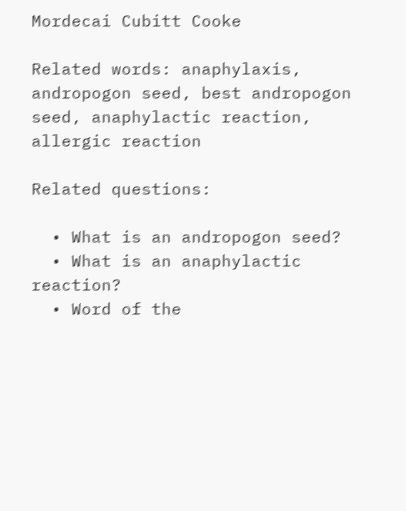Mordecai Cubitt Cooke

Related words: anaphylaxis, andropogon seed, best andropogon seed, anaphylactic reaction, allergic reaction

Related questions:

  • What is an andropogon seed?
  • What is an anaphylactic reaction?
  • Word of the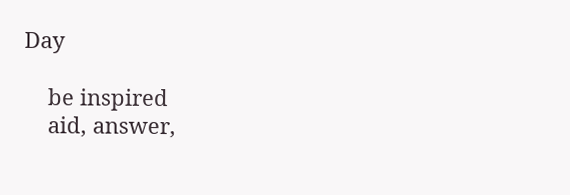Day

    be inspired
    aid, answer,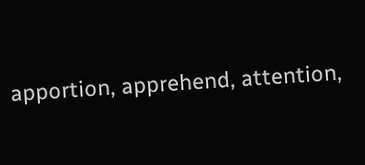apportion, apprehend, attention,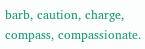barb, caution, charge, compass, compassionate.